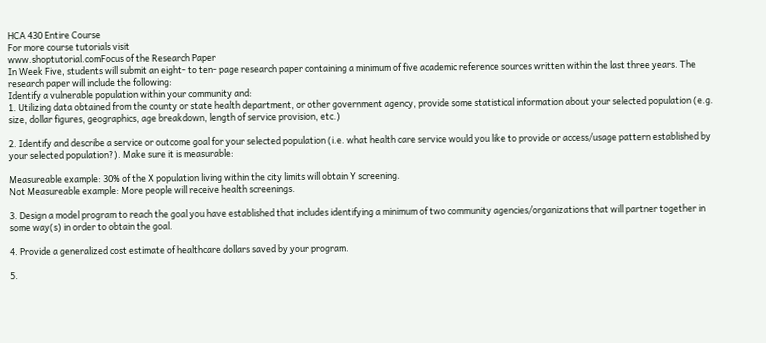HCA 430 Entire Course
For more course tutorials visit
www.shoptutorial.comFocus of the Research Paper
In Week Five, students will submit an eight- to ten- page research paper containing a minimum of five academic reference sources written within the last three years. The research paper will include the following:
Identify a vulnerable population within your community and:
1. Utilizing data obtained from the county or state health department, or other government agency, provide some statistical information about your selected population (e.g. size, dollar figures, geographics, age breakdown, length of service provision, etc.)

2. Identify and describe a service or outcome goal for your selected population (i.e. what health care service would you like to provide or access/usage pattern established by your selected population?). Make sure it is measurable:

Measureable example: 30% of the X population living within the city limits will obtain Y screening.
Not Measureable example: More people will receive health screenings.

3. Design a model program to reach the goal you have established that includes identifying a minimum of two community agencies/organizations that will partner together in some way(s) in order to obtain the goal.

4. Provide a generalized cost estimate of healthcare dollars saved by your program.

5.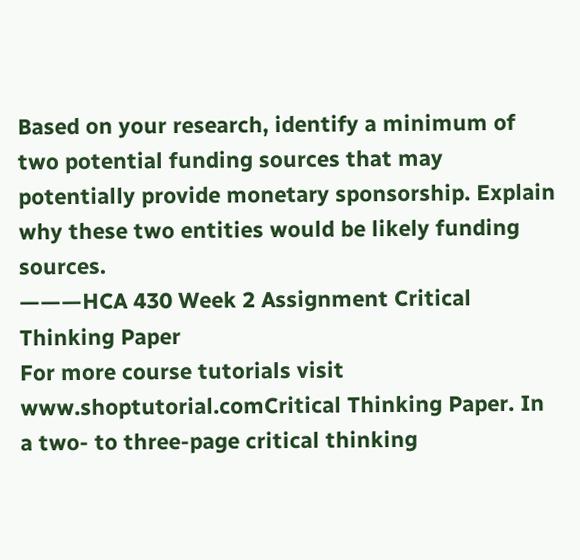Based on your research, identify a minimum of two potential funding sources that may potentially provide monetary sponsorship. Explain why these two entities would be likely funding sources.
———HCA 430 Week 2 Assignment Critical Thinking Paper
For more course tutorials visit
www.shoptutorial.comCritical Thinking Paper. In a two- to three-page critical thinking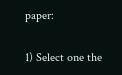paper:

1) Select one the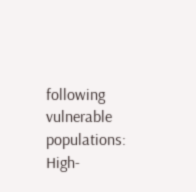following vulnerable populations:
High-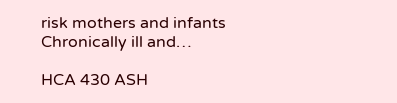risk mothers and infants
Chronically ill and…

HCA 430 ASH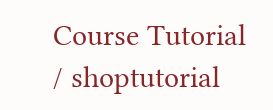Course Tutorial / shoptutorial